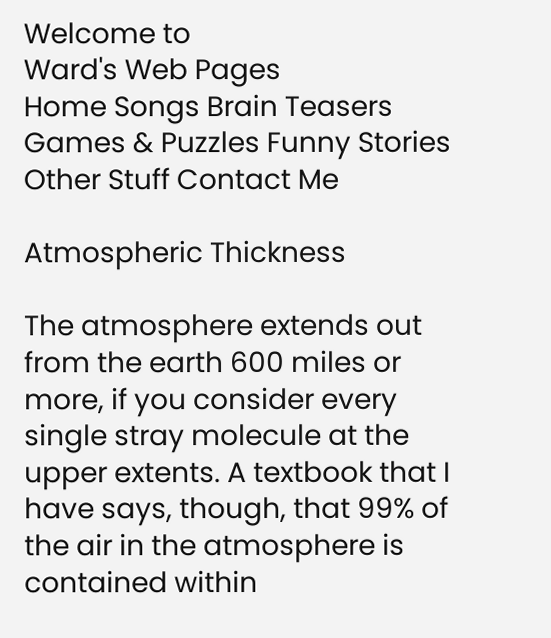Welcome to
Ward's Web Pages
Home Songs Brain Teasers Games & Puzzles Funny Stories Other Stuff Contact Me

Atmospheric Thickness

The atmosphere extends out from the earth 600 miles or more, if you consider every single stray molecule at the upper extents. A textbook that I have says, though, that 99% of the air in the atmosphere is contained within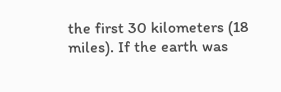the first 30 kilometers (18 miles). If the earth was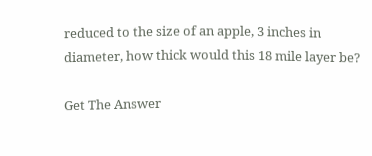reduced to the size of an apple, 3 inches in diameter, how thick would this 18 mile layer be?

Get The Answer